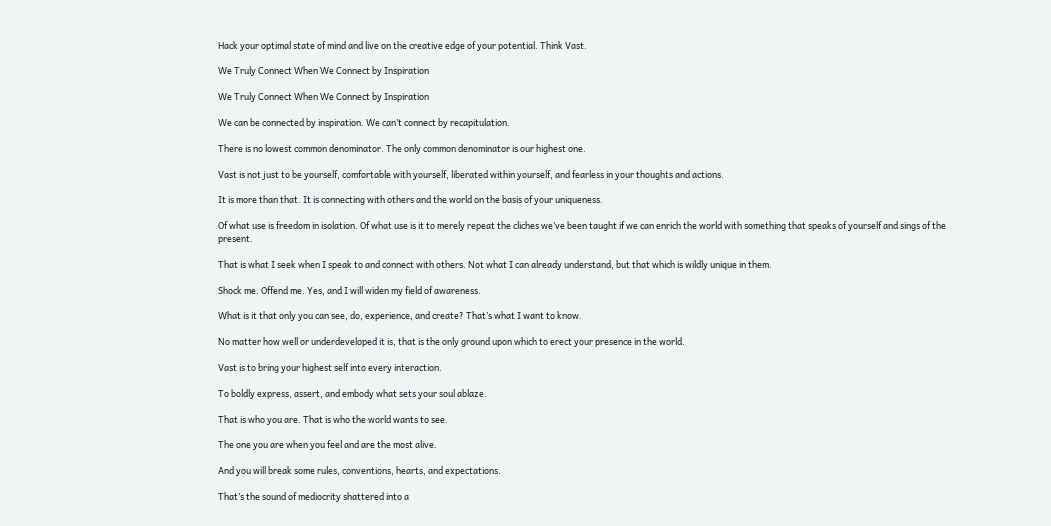Hack your optimal state of mind and live on the creative edge of your potential. Think Vast.

We Truly Connect When We Connect by Inspiration

We Truly Connect When We Connect by Inspiration

We can be connected by inspiration. We can’t connect by recapitulation.

There is no lowest common denominator. The only common denominator is our highest one.

Vast is not just to be yourself, comfortable with yourself, liberated within yourself, and fearless in your thoughts and actions.

It is more than that. It is connecting with others and the world on the basis of your uniqueness.

Of what use is freedom in isolation. Of what use is it to merely repeat the cliches we’ve been taught if we can enrich the world with something that speaks of yourself and sings of the present.

That is what I seek when I speak to and connect with others. Not what I can already understand, but that which is wildly unique in them.

Shock me. Offend me. Yes, and I will widen my field of awareness.

What is it that only you can see, do, experience, and create? That’s what I want to know.

No matter how well or underdeveloped it is, that is the only ground upon which to erect your presence in the world.

Vast is to bring your highest self into every interaction.

To boldly express, assert, and embody what sets your soul ablaze.

That is who you are. That is who the world wants to see.

The one you are when you feel and are the most alive.

And you will break some rules, conventions, hearts, and expectations.

That’s the sound of mediocrity shattered into a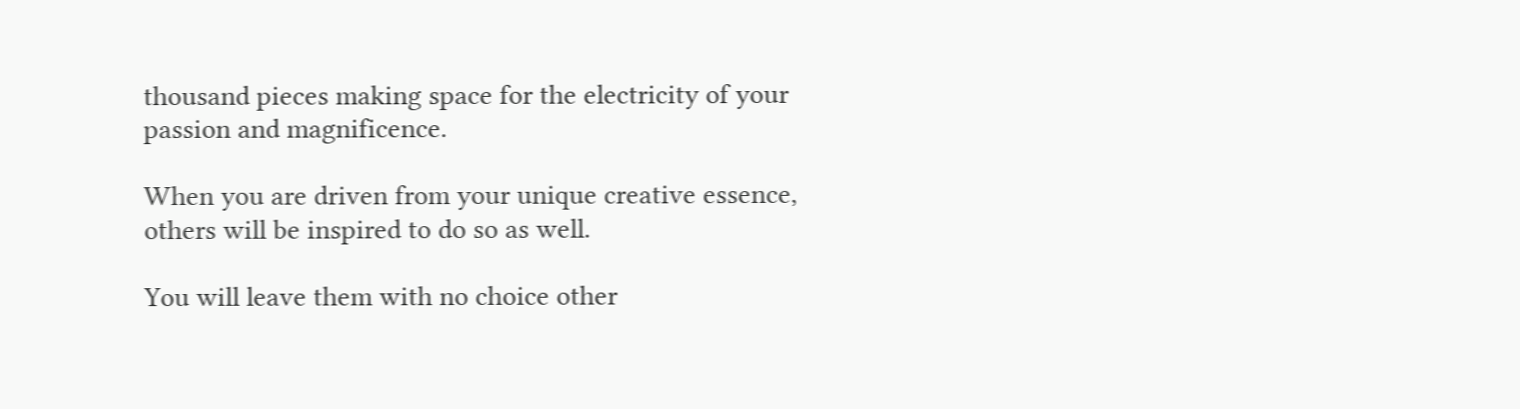thousand pieces making space for the electricity of your passion and magnificence.

When you are driven from your unique creative essence, others will be inspired to do so as well.

You will leave them with no choice other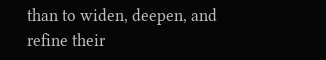than to widen, deepen, and refine their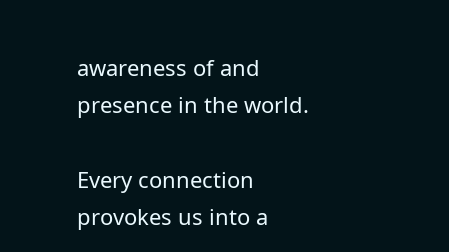awareness of and presence in the world.

Every connection provokes us into a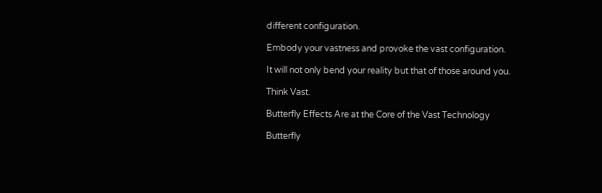different configuration.

Embody your vastness and provoke the vast configuration.

It will not only bend your reality but that of those around you.

Think Vast.

Butterfly Effects Are at the Core of the Vast Technology

Butterfly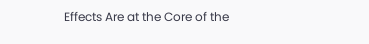Effects Are at the Core of the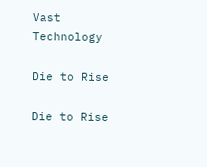Vast Technology

Die to Rise

Die to Rise